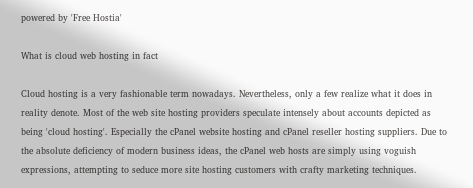powered by 'Free Hostia'

What is cloud web hosting in fact

Cloud hosting is a very fashionable term nowadays. Nevertheless, only a few realize what it does in reality denote. Most of the web site hosting providers speculate intensely about accounts depicted as being 'cloud hosting'. Especially the cPanel website hosting and cPanel reseller hosting suppliers. Due to the absolute deficiency of modern business ideas, the cPanel web hosts are simply using voguish expressions, attempting to seduce more site hosting customers with crafty marketing techniques.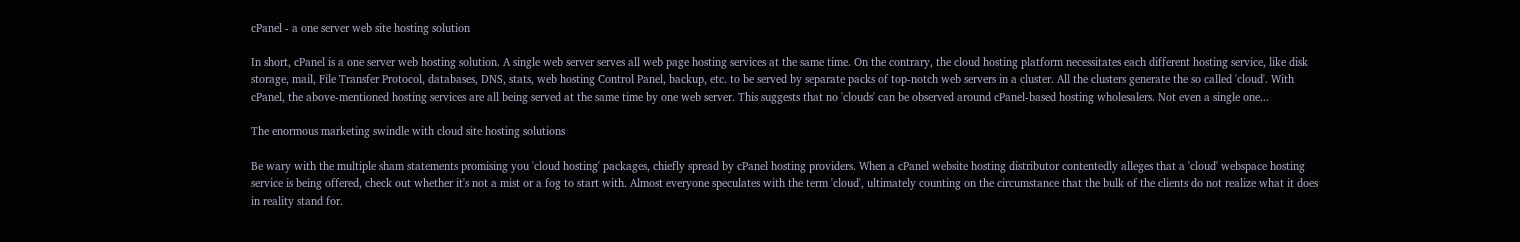cPanel - a one server web site hosting solution

In short, cPanel is a one server web hosting solution. A single web server serves all web page hosting services at the same time. On the contrary, the cloud hosting platform necessitates each different hosting service, like disk storage, mail, File Transfer Protocol, databases, DNS, stats, web hosting Control Panel, backup, etc. to be served by separate packs of top-notch web servers in a cluster. All the clusters generate the so called 'cloud'. With cPanel, the above-mentioned hosting services are all being served at the same time by one web server. This suggests that no 'clouds' can be observed around cPanel-based hosting wholesalers. Not even a single one...

The enormous marketing swindle with cloud site hosting solutions

Be wary with the multiple sham statements promising you 'cloud hosting' packages, chiefly spread by cPanel hosting providers. When a cPanel website hosting distributor contentedly alleges that a 'cloud' webspace hosting service is being offered, check out whether it's not a mist or a fog to start with. Almost everyone speculates with the term 'cloud', ultimately counting on the circumstance that the bulk of the clients do not realize what it does in reality stand for.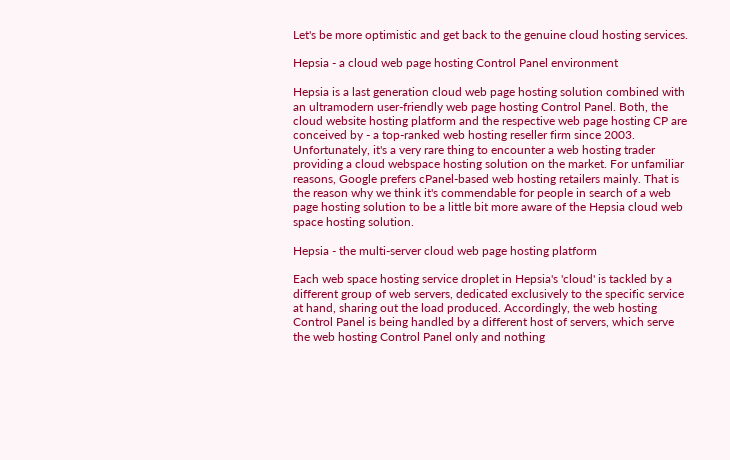Let's be more optimistic and get back to the genuine cloud hosting services.

Hepsia - a cloud web page hosting Control Panel environment

Hepsia is a last generation cloud web page hosting solution combined with an ultramodern user-friendly web page hosting Control Panel. Both, the cloud website hosting platform and the respective web page hosting CP are conceived by - a top-ranked web hosting reseller firm since 2003. Unfortunately, it's a very rare thing to encounter a web hosting trader providing a cloud webspace hosting solution on the market. For unfamiliar reasons, Google prefers cPanel-based web hosting retailers mainly. That is the reason why we think it's commendable for people in search of a web page hosting solution to be a little bit more aware of the Hepsia cloud web space hosting solution.

Hepsia - the multi-server cloud web page hosting platform

Each web space hosting service droplet in Hepsia's 'cloud' is tackled by a different group of web servers, dedicated exclusively to the specific service at hand, sharing out the load produced. Accordingly, the web hosting Control Panel is being handled by a different host of servers, which serve the web hosting Control Panel only and nothing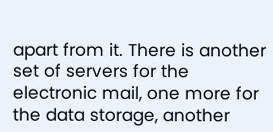apart from it. There is another set of servers for the electronic mail, one more for the data storage, another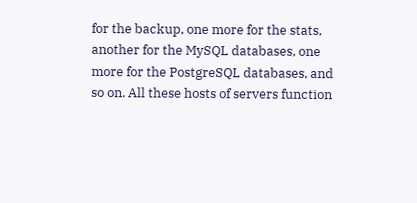for the backup, one more for the stats, another for the MySQL databases, one more for the PostgreSQL databases, and so on. All these hosts of servers function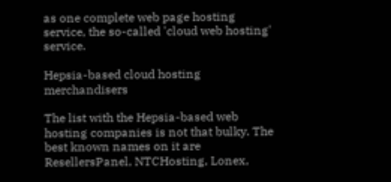as one complete web page hosting service, the so-called 'cloud web hosting' service.

Hepsia-based cloud hosting merchandisers

The list with the Hepsia-based web hosting companies is not that bulky. The best known names on it are ResellersPanel, NTCHosting, Lonex,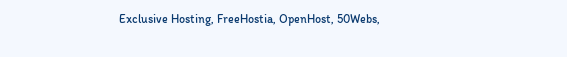Exclusive Hosting, FreeHostia, OpenHost, 50Webs,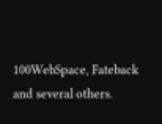100WebSpace, Fateback and several others.